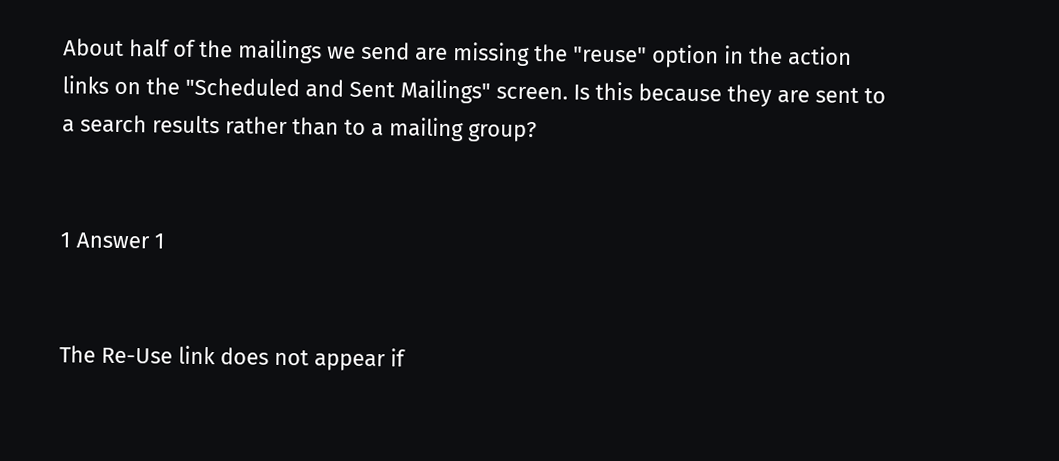About half of the mailings we send are missing the "reuse" option in the action links on the "Scheduled and Sent Mailings" screen. Is this because they are sent to a search results rather than to a mailing group?


1 Answer 1


The Re-Use link does not appear if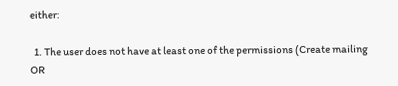either:

  1. The user does not have at least one of the permissions (Create mailing OR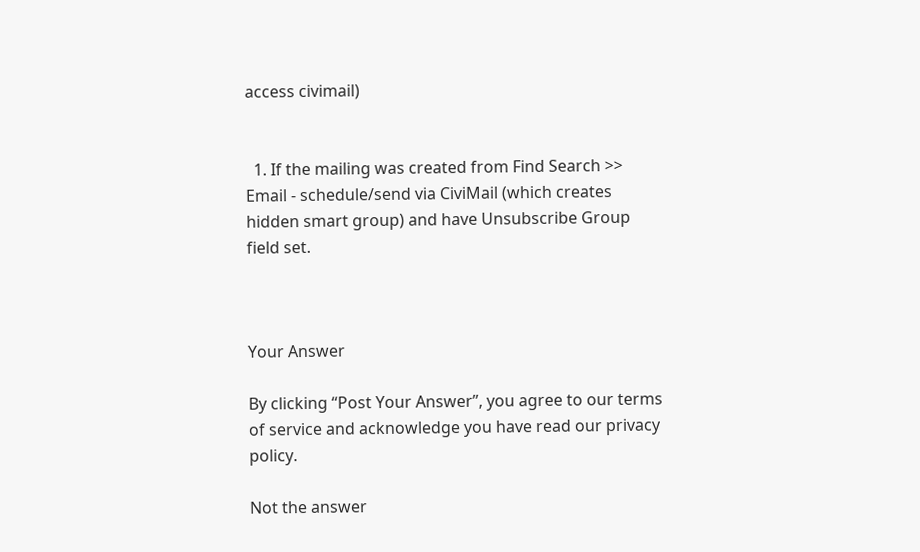access civimail)


  1. If the mailing was created from Find Search >> Email - schedule/send via CiviMail (which creates hidden smart group) and have Unsubscribe Group field set.



Your Answer

By clicking “Post Your Answer”, you agree to our terms of service and acknowledge you have read our privacy policy.

Not the answer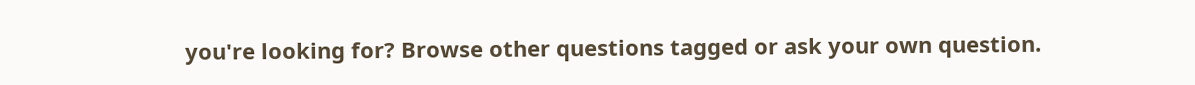you're looking for? Browse other questions tagged or ask your own question.